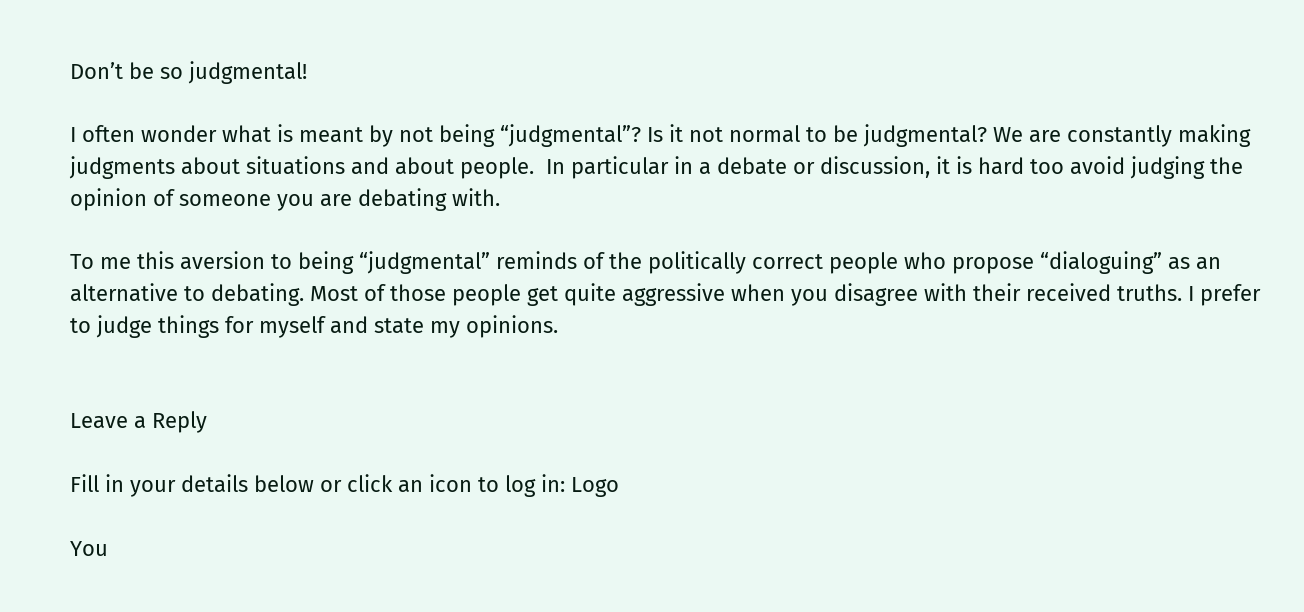Don’t be so judgmental!

I often wonder what is meant by not being “judgmental”? Is it not normal to be judgmental? We are constantly making judgments about situations and about people.  In particular in a debate or discussion, it is hard too avoid judging the opinion of someone you are debating with.

To me this aversion to being “judgmental” reminds of the politically correct people who propose “dialoguing” as an alternative to debating. Most of those people get quite aggressive when you disagree with their received truths. I prefer to judge things for myself and state my opinions.


Leave a Reply

Fill in your details below or click an icon to log in: Logo

You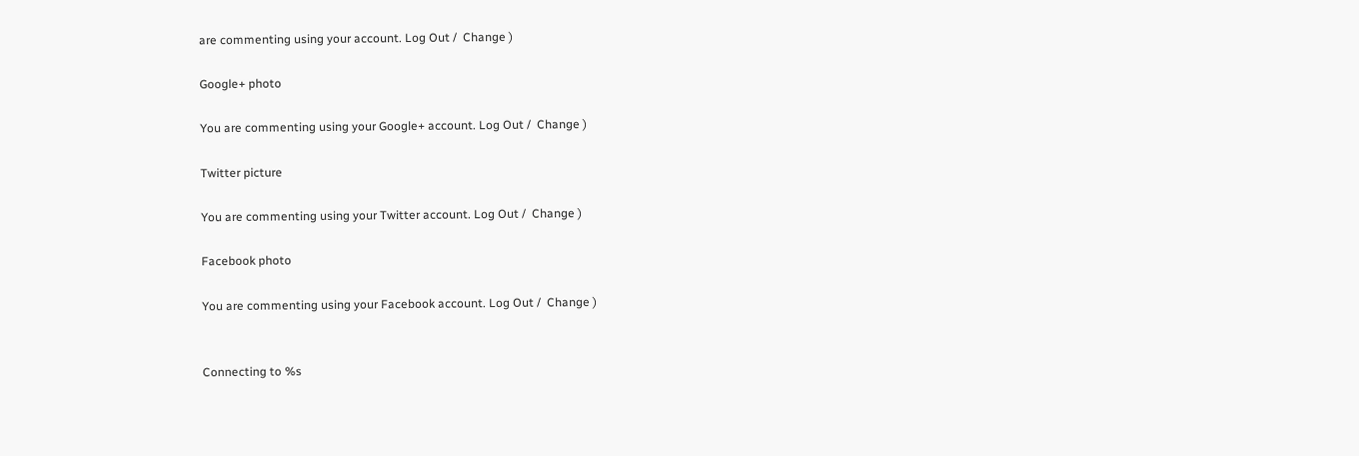are commenting using your account. Log Out /  Change )

Google+ photo

You are commenting using your Google+ account. Log Out /  Change )

Twitter picture

You are commenting using your Twitter account. Log Out /  Change )

Facebook photo

You are commenting using your Facebook account. Log Out /  Change )


Connecting to %s